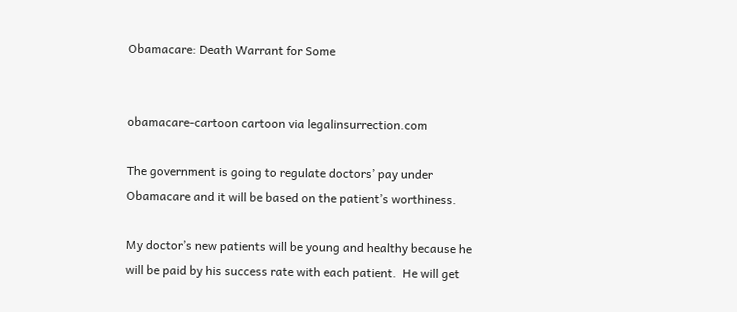Obamacare: Death Warrant for Some


obamacare-cartoon cartoon via legalinsurrection.com

The government is going to regulate doctors’ pay under Obamacare and it will be based on the patient’s worthiness.

My doctor’s new patients will be young and healthy because he will be paid by his success rate with each patient.  He will get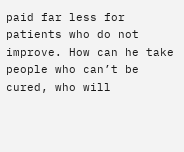paid far less for patients who do not improve. How can he take people who can’t be cured, who will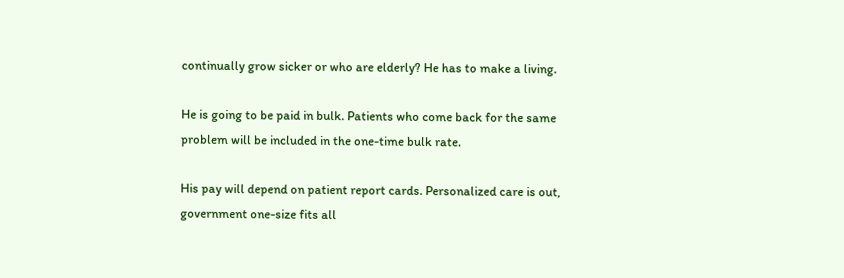continually grow sicker or who are elderly? He has to make a living.

He is going to be paid in bulk. Patients who come back for the same problem will be included in the one-time bulk rate.

His pay will depend on patient report cards. Personalized care is out, government one-size fits all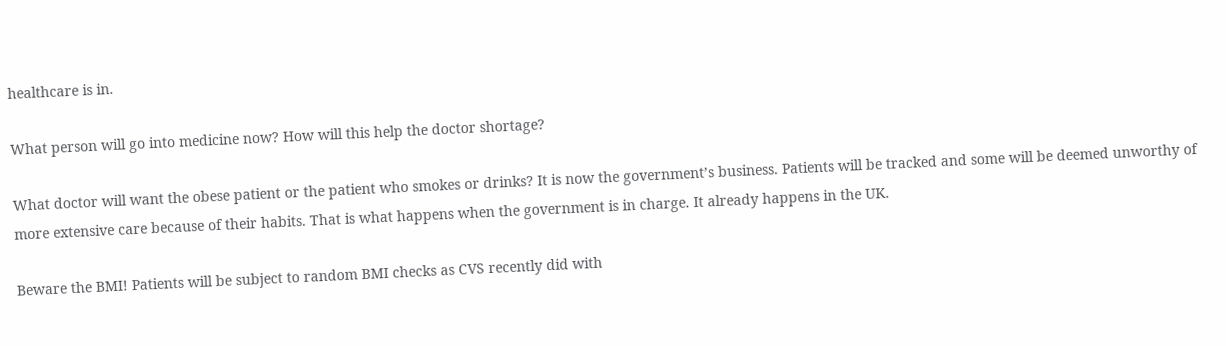healthcare is in.

What person will go into medicine now? How will this help the doctor shortage?

What doctor will want the obese patient or the patient who smokes or drinks? It is now the government’s business. Patients will be tracked and some will be deemed unworthy of more extensive care because of their habits. That is what happens when the government is in charge. It already happens in the UK.

Beware the BMI! Patients will be subject to random BMI checks as CVS recently did with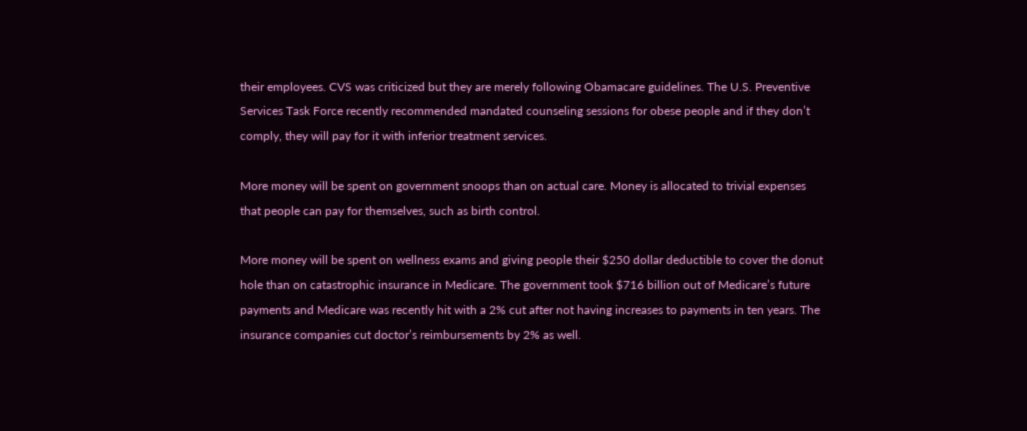their employees. CVS was criticized but they are merely following Obamacare guidelines. The U.S. Preventive Services Task Force recently recommended mandated counseling sessions for obese people and if they don’t comply, they will pay for it with inferior treatment services.

More money will be spent on government snoops than on actual care. Money is allocated to trivial expenses that people can pay for themselves, such as birth control.

More money will be spent on wellness exams and giving people their $250 dollar deductible to cover the donut hole than on catastrophic insurance in Medicare. The government took $716 billion out of Medicare’s future payments and Medicare was recently hit with a 2% cut after not having increases to payments in ten years. The insurance companies cut doctor’s reimbursements by 2% as well.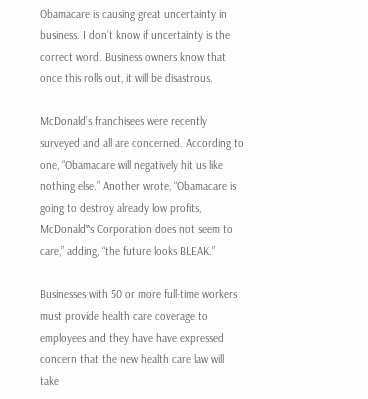Obamacare is causing great uncertainty in business. I don’t know if uncertainty is the correct word. Business owners know that once this rolls out, it will be disastrous.

McDonald’s franchisees were recently surveyed and all are concerned. According to one, “Obamacare will negatively hit us like nothing else.” Another wrote, “Obamacare is going to destroy already low profits, McDonald‟s Corporation does not seem to care,” adding, “the future looks BLEAK.”

Businesses with 50 or more full-time workers must provide health care coverage to employees and they have have expressed concern that the new health care law will take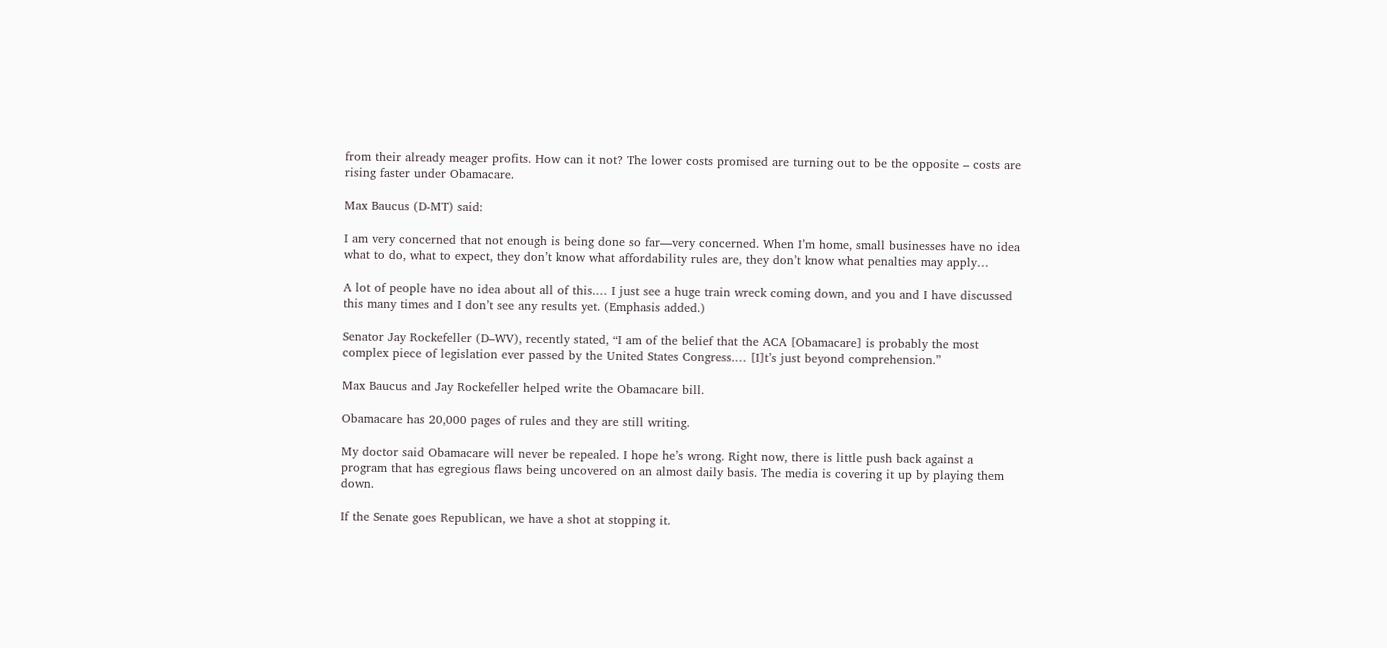from their already meager profits. How can it not? The lower costs promised are turning out to be the opposite – costs are rising faster under Obamacare.

Max Baucus (D-MT) said:

I am very concerned that not enough is being done so far—very concerned. When I’m home, small businesses have no idea what to do, what to expect, they don’t know what affordability rules are, they don’t know what penalties may apply…

A lot of people have no idea about all of this.… I just see a huge train wreck coming down, and you and I have discussed this many times and I don’t see any results yet. (Emphasis added.)

Senator Jay Rockefeller (D–WV), recently stated, “I am of the belief that the ACA [Obamacare] is probably the most complex piece of legislation ever passed by the United States Congress.… [I]t’s just beyond comprehension.”

Max Baucus and Jay Rockefeller helped write the Obamacare bill.

Obamacare has 20,000 pages of rules and they are still writing.

My doctor said Obamacare will never be repealed. I hope he’s wrong. Right now, there is little push back against a program that has egregious flaws being uncovered on an almost daily basis. The media is covering it up by playing them down.

If the Senate goes Republican, we have a shot at stopping it.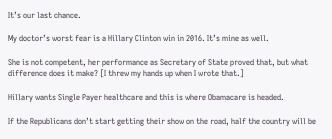It’s our last chance.

My doctor’s worst fear is a Hillary Clinton win in 2016. It’s mine as well.

She is not competent, her performance as Secretary of State proved that, but what difference does it make? [I threw my hands up when I wrote that.]

Hillary wants Single Payer healthcare and this is where Obamacare is headed.

If the Republicans don’t start getting their show on the road, half the country will be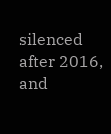silenced after 2016, and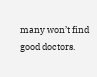many won’t find good doctors.